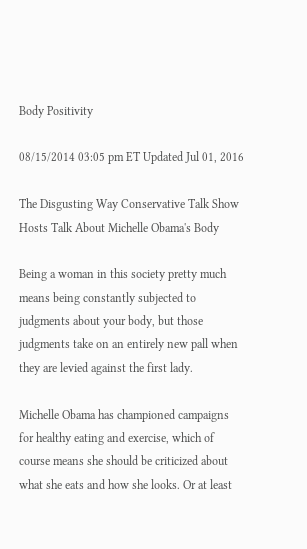Body Positivity

08/15/2014 03:05 pm ET Updated Jul 01, 2016

The Disgusting Way Conservative Talk Show Hosts Talk About Michelle Obama's Body

Being a woman in this society pretty much means being constantly subjected to judgments about your body, but those judgments take on an entirely new pall when they are levied against the first lady.

Michelle Obama has championed campaigns for healthy eating and exercise, which of course means she should be criticized about what she eats and how she looks. Or at least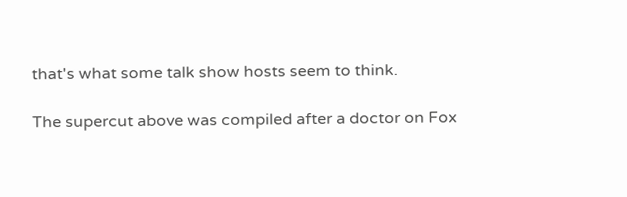that's what some talk show hosts seem to think.

The supercut above was compiled after a doctor on Fox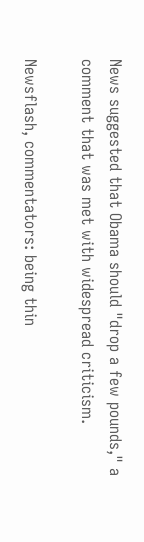News suggested that Obama should "drop a few pounds," a comment that was met with widespread criticism.

Newsflash, commentators: being thin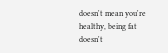doesn't mean you're healthy, being fat doesn't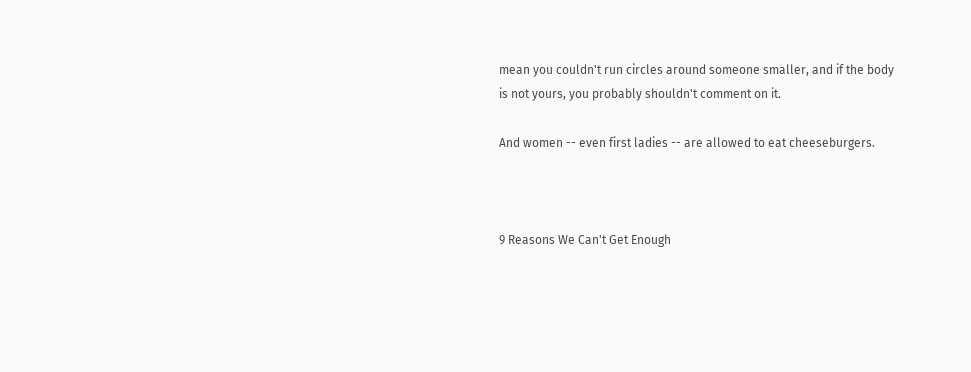mean you couldn't run circles around someone smaller, and if the body is not yours, you probably shouldn't comment on it.

And women -- even first ladies -- are allowed to eat cheeseburgers.



9 Reasons We Can't Get Enough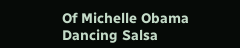Of Michelle Obama Dancing Salsa